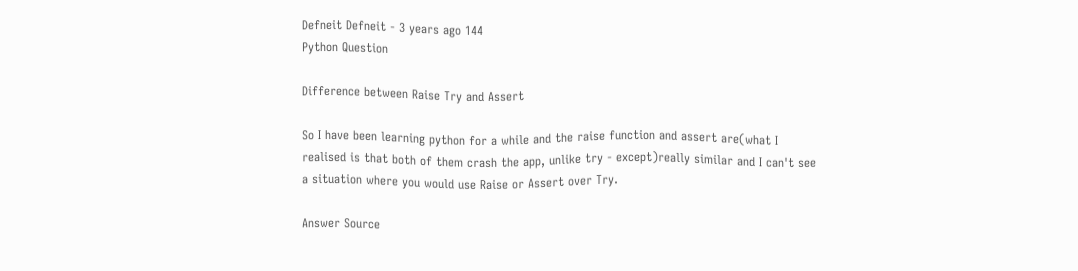Defneit Defneit - 3 years ago 144
Python Question

Difference between Raise Try and Assert

So I have been learning python for a while and the raise function and assert are(what I realised is that both of them crash the app, unlike try - except)really similar and I can't see a situation where you would use Raise or Assert over Try.

Answer Source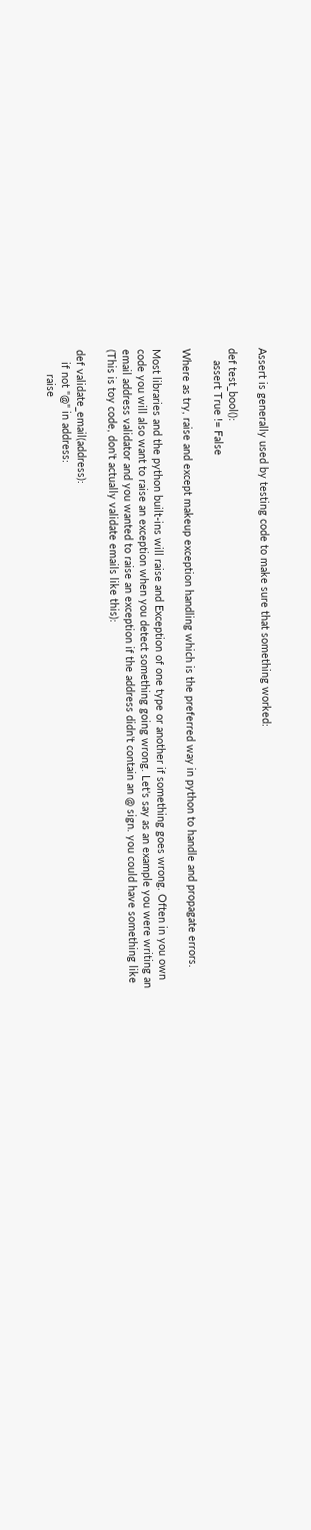Assert is generally used by testing code to make sure that something worked:

def test_bool():
    assert True != False

Where as try, raise and except makeup exception handling which is the preferred way in python to handle and propagate errors.

Most libraries and the python built-ins will raise and Exception of one type or another if something goes wrong. Often in you own code you will also want to raise an exception when you detect something going wrong. Let's say as an example you were writing an email address validator and you wanted to raise an exception if the address didn't contain an @ sign. you could have something like (This is toy code, don't actually validate emails like this):

def validate_email(address):
    if not "@" in address:
        raise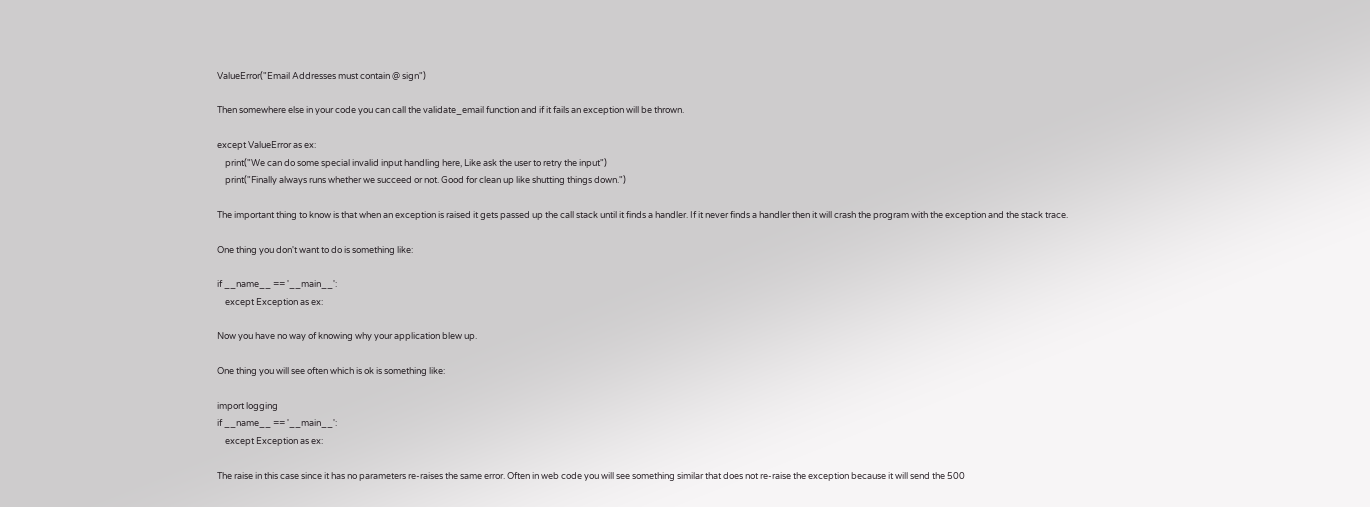ValueError("Email Addresses must contain @ sign")

Then somewhere else in your code you can call the validate_email function and if it fails an exception will be thrown.

except ValueError as ex:
    print("We can do some special invalid input handling here, Like ask the user to retry the input")
    print("Finally always runs whether we succeed or not. Good for clean up like shutting things down.")

The important thing to know is that when an exception is raised it gets passed up the call stack until it finds a handler. If it never finds a handler then it will crash the program with the exception and the stack trace.

One thing you don't want to do is something like:

if __name__ == '__main__':
    except Exception as ex:

Now you have no way of knowing why your application blew up.

One thing you will see often which is ok is something like:

import logging
if __name__ == '__main__':
    except Exception as ex:

The raise in this case since it has no parameters re-raises the same error. Often in web code you will see something similar that does not re-raise the exception because it will send the 500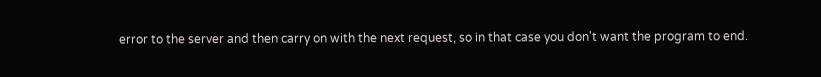error to the server and then carry on with the next request, so in that case you don't want the program to end.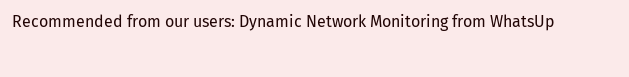Recommended from our users: Dynamic Network Monitoring from WhatsUp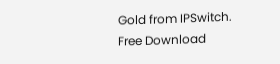Gold from IPSwitch. Free Download